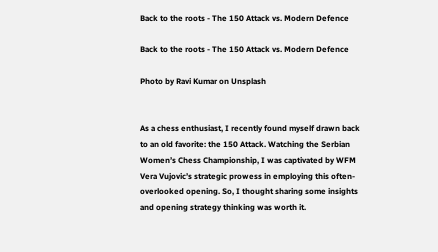Back to the roots - The 150 Attack vs. Modern Defence

Back to the roots - The 150 Attack vs. Modern Defence

Photo by Ravi Kumar on Unsplash


As a chess enthusiast, I recently found myself drawn back to an old favorite: the 150 Attack. Watching the Serbian Women’s Chess Championship, I was captivated by WFM Vera Vujovic’s strategic prowess in employing this often-overlooked opening. So, I thought sharing some insights and opening strategy thinking was worth it.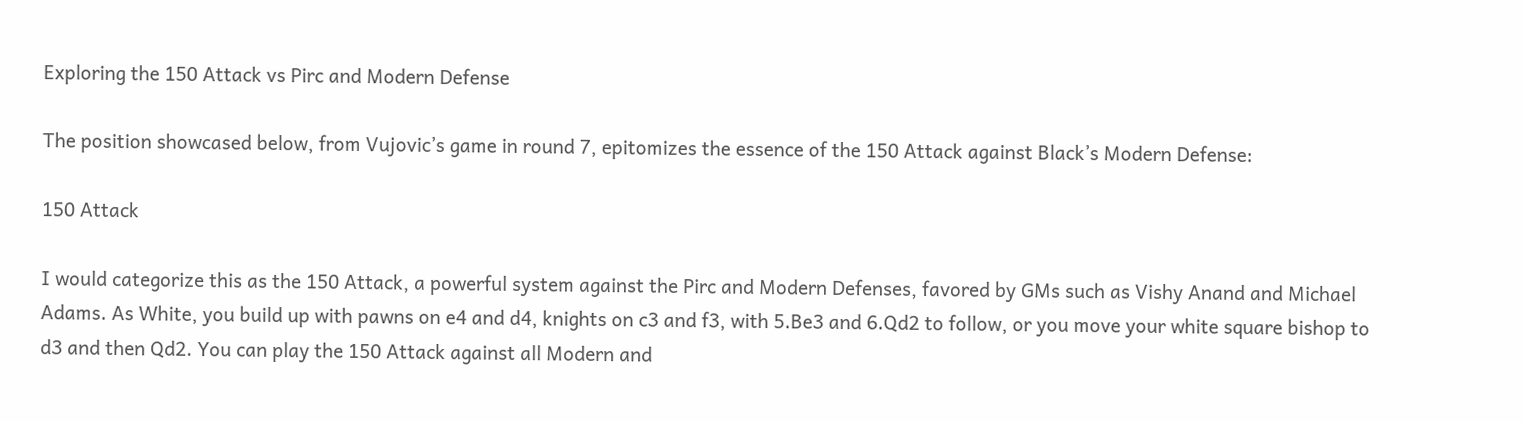Exploring the 150 Attack vs Pirc and Modern Defense

The position showcased below, from Vujovic’s game in round 7, epitomizes the essence of the 150 Attack against Black’s Modern Defense:

150 Attack

I would categorize this as the 150 Attack, a powerful system against the Pirc and Modern Defenses, favored by GMs such as Vishy Anand and Michael Adams. As White, you build up with pawns on e4 and d4, knights on c3 and f3, with 5.Be3 and 6.Qd2 to follow, or you move your white square bishop to d3 and then Qd2. You can play the 150 Attack against all Modern and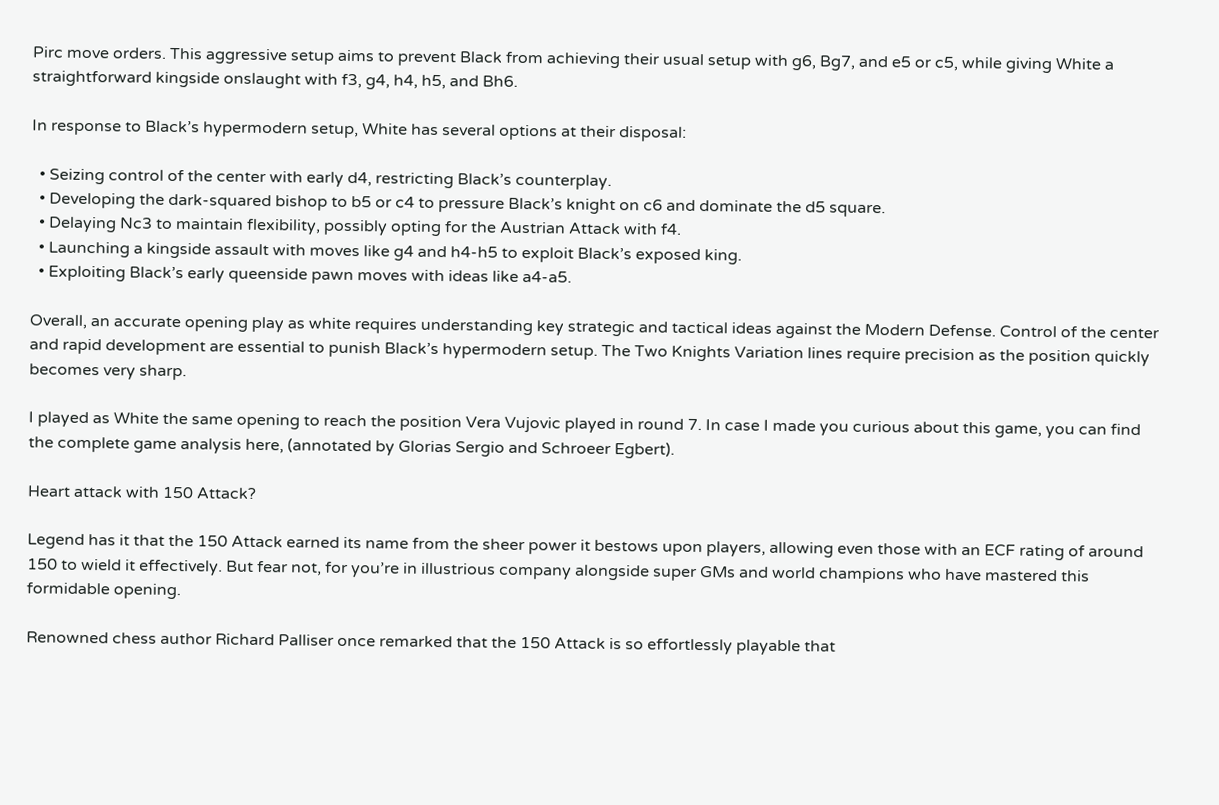Pirc move orders. This aggressive setup aims to prevent Black from achieving their usual setup with g6, Bg7, and e5 or c5, while giving White a straightforward kingside onslaught with f3, g4, h4, h5, and Bh6.

In response to Black’s hypermodern setup, White has several options at their disposal:

  • Seizing control of the center with early d4, restricting Black’s counterplay.
  • Developing the dark-squared bishop to b5 or c4 to pressure Black’s knight on c6 and dominate the d5 square.
  • Delaying Nc3 to maintain flexibility, possibly opting for the Austrian Attack with f4.
  • Launching a kingside assault with moves like g4 and h4-h5 to exploit Black’s exposed king.
  • Exploiting Black’s early queenside pawn moves with ideas like a4-a5.

Overall, an accurate opening play as white requires understanding key strategic and tactical ideas against the Modern Defense. Control of the center and rapid development are essential to punish Black’s hypermodern setup. The Two Knights Variation lines require precision as the position quickly becomes very sharp.

I played as White the same opening to reach the position Vera Vujovic played in round 7. In case I made you curious about this game, you can find the complete game analysis here, (annotated by Glorias Sergio and Schroeer Egbert).

Heart attack with 150 Attack?

Legend has it that the 150 Attack earned its name from the sheer power it bestows upon players, allowing even those with an ECF rating of around 150 to wield it effectively. But fear not, for you’re in illustrious company alongside super GMs and world champions who have mastered this formidable opening.

Renowned chess author Richard Palliser once remarked that the 150 Attack is so effortlessly playable that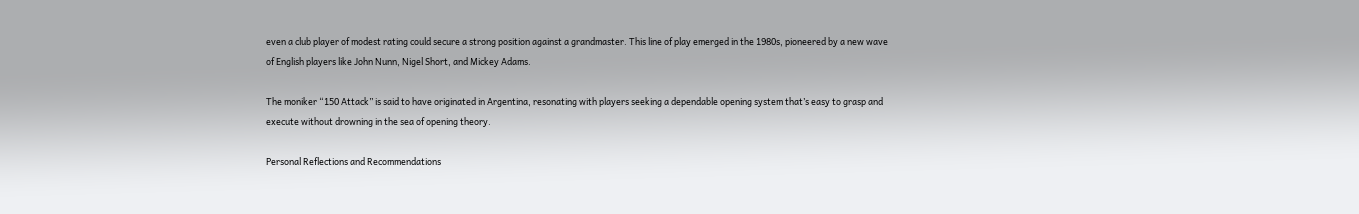even a club player of modest rating could secure a strong position against a grandmaster. This line of play emerged in the 1980s, pioneered by a new wave of English players like John Nunn, Nigel Short, and Mickey Adams.

The moniker “150 Attack” is said to have originated in Argentina, resonating with players seeking a dependable opening system that’s easy to grasp and execute without drowning in the sea of opening theory.

Personal Reflections and Recommendations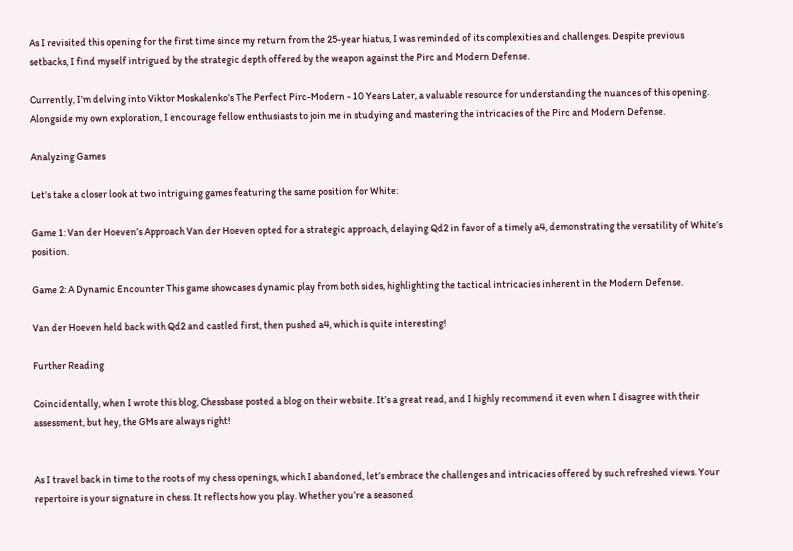As I revisited this opening for the first time since my return from the 25-year hiatus, I was reminded of its complexities and challenges. Despite previous setbacks, I find myself intrigued by the strategic depth offered by the weapon against the Pirc and Modern Defense.

Currently, I’m delving into Viktor Moskalenko’s The Perfect Pirc-Modern - 10 Years Later, a valuable resource for understanding the nuances of this opening. Alongside my own exploration, I encourage fellow enthusiasts to join me in studying and mastering the intricacies of the Pirc and Modern Defense.

Analyzing Games

Let’s take a closer look at two intriguing games featuring the same position for White:

Game 1: Van der Hoeven’s Approach Van der Hoeven opted for a strategic approach, delaying Qd2 in favor of a timely a4, demonstrating the versatility of White’s position.

Game 2: A Dynamic Encounter This game showcases dynamic play from both sides, highlighting the tactical intricacies inherent in the Modern Defense.

Van der Hoeven held back with Qd2 and castled first, then pushed a4, which is quite interesting!

Further Reading

Coincidentally, when I wrote this blog, Chessbase posted a blog on their website. It’s a great read, and I highly recommend it even when I disagree with their assessment, but hey, the GMs are always right!


As I travel back in time to the roots of my chess openings, which I abandoned, let’s embrace the challenges and intricacies offered by such refreshed views. Your repertoire is your signature in chess. It reflects how you play. Whether you’re a seasoned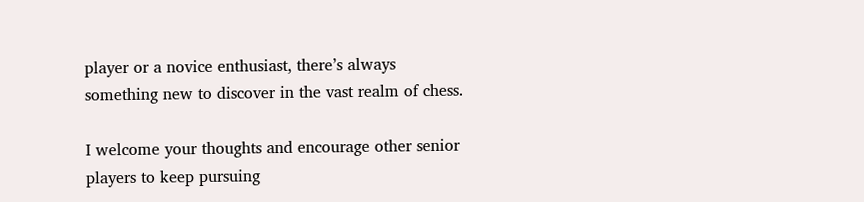player or a novice enthusiast, there’s always something new to discover in the vast realm of chess.

I welcome your thoughts and encourage other senior players to keep pursuing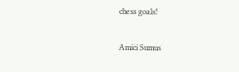chess goals!

Amici Sumus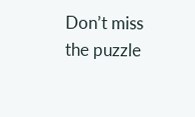Don’t miss the puzzle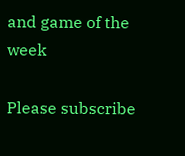and game of the week

Please subscribe